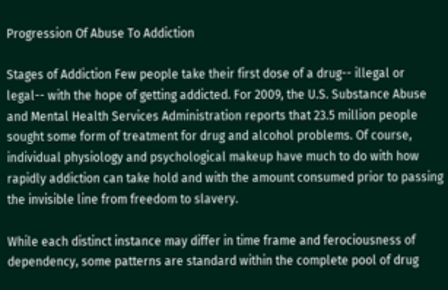Progression Of Abuse To Addiction

Stages of Addiction Few people take their first dose of a drug-- illegal or legal-- with the hope of getting addicted. For 2009, the U.S. Substance Abuse and Mental Health Services Administration reports that 23.5 million people sought some form of treatment for drug and alcohol problems. Of course, individual physiology and psychological makeup have much to do with how rapidly addiction can take hold and with the amount consumed prior to passing the invisible line from freedom to slavery.

While each distinct instance may differ in time frame and ferociousness of dependency, some patterns are standard within the complete pool of drug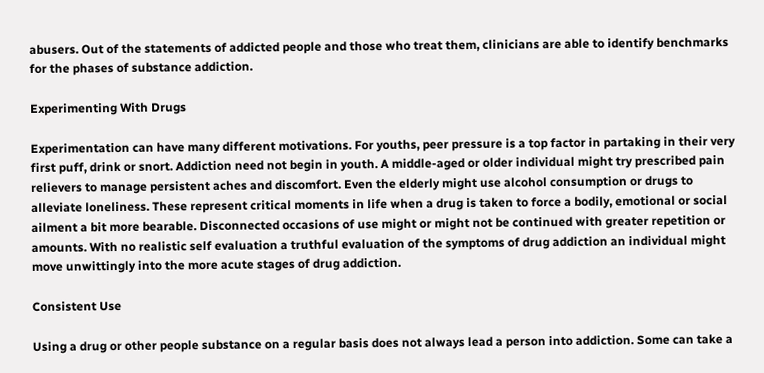abusers. Out of the statements of addicted people and those who treat them, clinicians are able to identify benchmarks for the phases of substance addiction.

Experimenting With Drugs

Experimentation can have many different motivations. For youths, peer pressure is a top factor in partaking in their very first puff, drink or snort. Addiction need not begin in youth. A middle-aged or older individual might try prescribed pain relievers to manage persistent aches and discomfort. Even the elderly might use alcohol consumption or drugs to alleviate loneliness. These represent critical moments in life when a drug is taken to force a bodily, emotional or social ailment a bit more bearable. Disconnected occasions of use might or might not be continued with greater repetition or amounts. With no realistic self evaluation a truthful evaluation of the symptoms of drug addiction an individual might move unwittingly into the more acute stages of drug addiction.

Consistent Use

Using a drug or other people substance on a regular basis does not always lead a person into addiction. Some can take a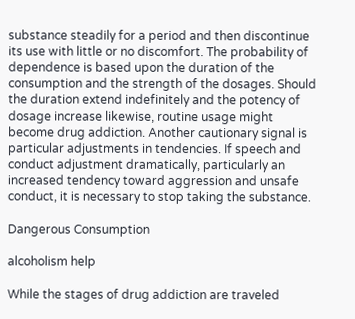substance steadily for a period and then discontinue its use with little or no discomfort. The probability of dependence is based upon the duration of the consumption and the strength of the dosages. Should the duration extend indefinitely and the potency of dosage increase likewise, routine usage might become drug addiction. Another cautionary signal is particular adjustments in tendencies. If speech and conduct adjustment dramatically, particularly an increased tendency toward aggression and unsafe conduct, it is necessary to stop taking the substance.

Dangerous Consumption

alcoholism help

While the stages of drug addiction are traveled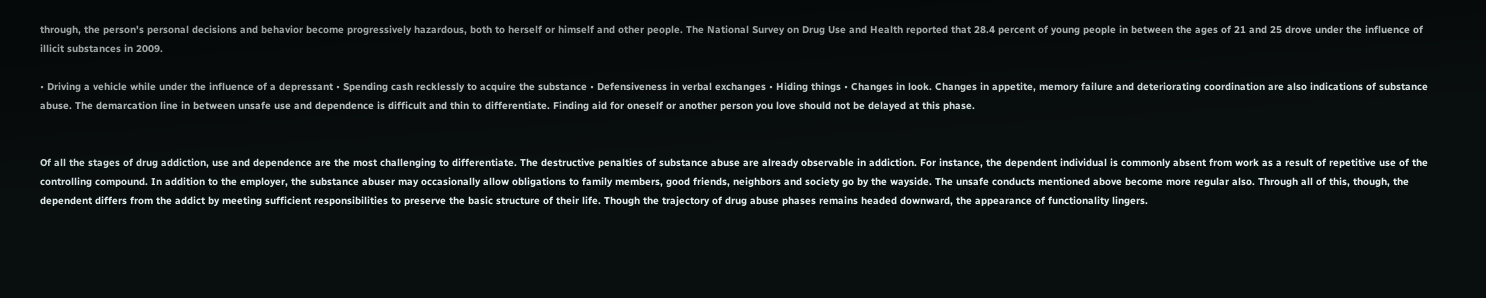through, the person's personal decisions and behavior become progressively hazardous, both to herself or himself and other people. The National Survey on Drug Use and Health reported that 28.4 percent of young people in between the ages of 21 and 25 drove under the influence of illicit substances in 2009.

• Driving a vehicle while under the influence of a depressant • Spending cash recklessly to acquire the substance • Defensiveness in verbal exchanges • Hiding things • Changes in look. Changes in appetite, memory failure and deteriorating coordination are also indications of substance abuse. The demarcation line in between unsafe use and dependence is difficult and thin to differentiate. Finding aid for oneself or another person you love should not be delayed at this phase.


Of all the stages of drug addiction, use and dependence are the most challenging to differentiate. The destructive penalties of substance abuse are already observable in addiction. For instance, the dependent individual is commonly absent from work as a result of repetitive use of the controlling compound. In addition to the employer, the substance abuser may occasionally allow obligations to family members, good friends, neighbors and society go by the wayside. The unsafe conducts mentioned above become more regular also. Through all of this, though, the dependent differs from the addict by meeting sufficient responsibilities to preserve the basic structure of their life. Though the trajectory of drug abuse phases remains headed downward, the appearance of functionality lingers.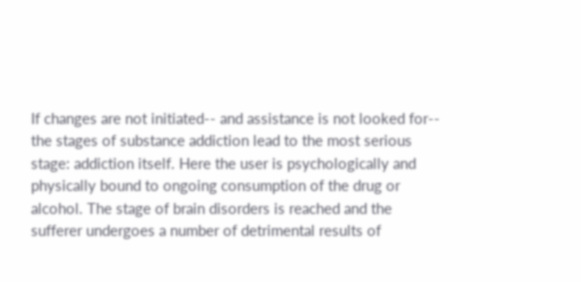If changes are not initiated-- and assistance is not looked for-- the stages of substance addiction lead to the most serious stage: addiction itself. Here the user is psychologically and physically bound to ongoing consumption of the drug or alcohol. The stage of brain disorders is reached and the sufferer undergoes a number of detrimental results of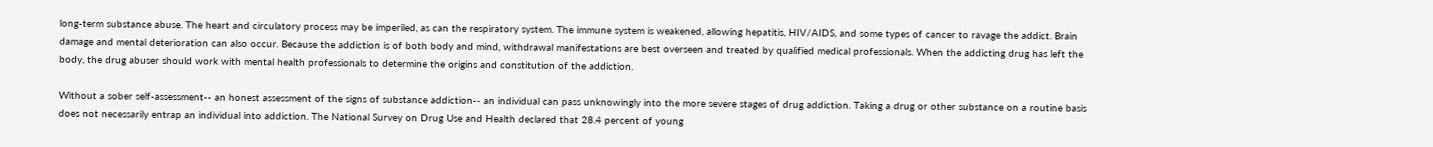long-term substance abuse. The heart and circulatory process may be imperiled, as can the respiratory system. The immune system is weakened, allowing hepatitis, HIV/AIDS, and some types of cancer to ravage the addict. Brain damage and mental deterioration can also occur. Because the addiction is of both body and mind, withdrawal manifestations are best overseen and treated by qualified medical professionals. When the addicting drug has left the body, the drug abuser should work with mental health professionals to determine the origins and constitution of the addiction.

Without a sober self-assessment-- an honest assessment of the signs of substance addiction-- an individual can pass unknowingly into the more severe stages of drug addiction. Taking a drug or other substance on a routine basis does not necessarily entrap an individual into addiction. The National Survey on Drug Use and Health declared that 28.4 percent of young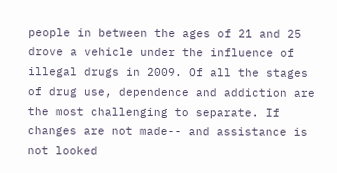people in between the ages of 21 and 25 drove a vehicle under the influence of illegal drugs in 2009. Of all the stages of drug use, dependence and addiction are the most challenging to separate. If changes are not made-- and assistance is not looked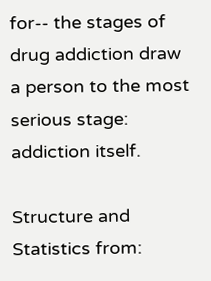for-- the stages of drug addiction draw a person to the most serious stage: addiction itself.

Structure and Statistics from: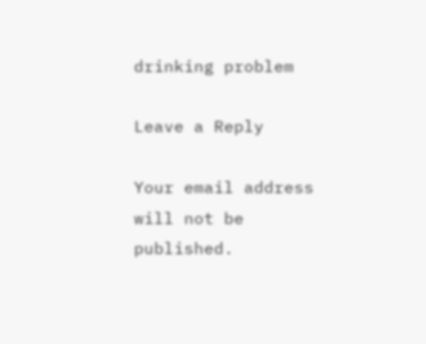drinking problem

Leave a Reply

Your email address will not be published.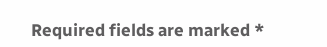Required fields are marked *